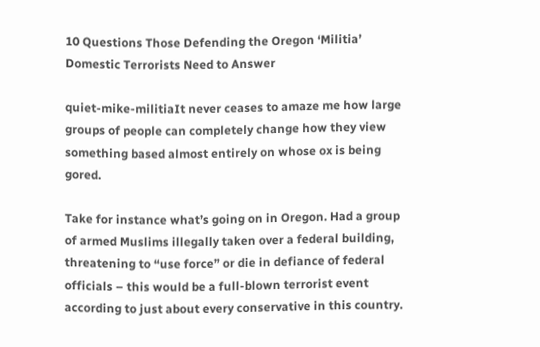10 Questions Those Defending the Oregon ‘Militia’ Domestic Terrorists Need to Answer

quiet-mike-militiaIt never ceases to amaze me how large groups of people can completely change how they view something based almost entirely on whose ox is being gored.

Take for instance what’s going on in Oregon. Had a group of armed Muslims illegally taken over a federal building, threatening to “use force” or die in defiance of federal officials – this would be a full-blown terrorist event according to just about every conservative in this country.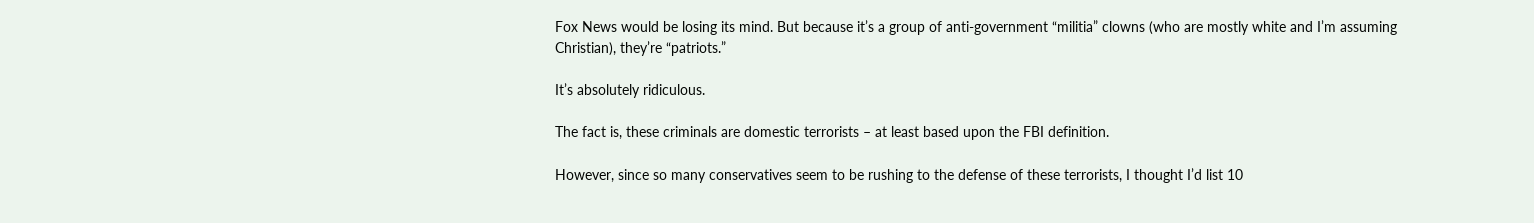Fox News would be losing its mind. But because it’s a group of anti-government “militia” clowns (who are mostly white and I’m assuming Christian), they’re “patriots.”

It’s absolutely ridiculous.

The fact is, these criminals are domestic terrorists – at least based upon the FBI definition.

However, since so many conservatives seem to be rushing to the defense of these terrorists, I thought I’d list 10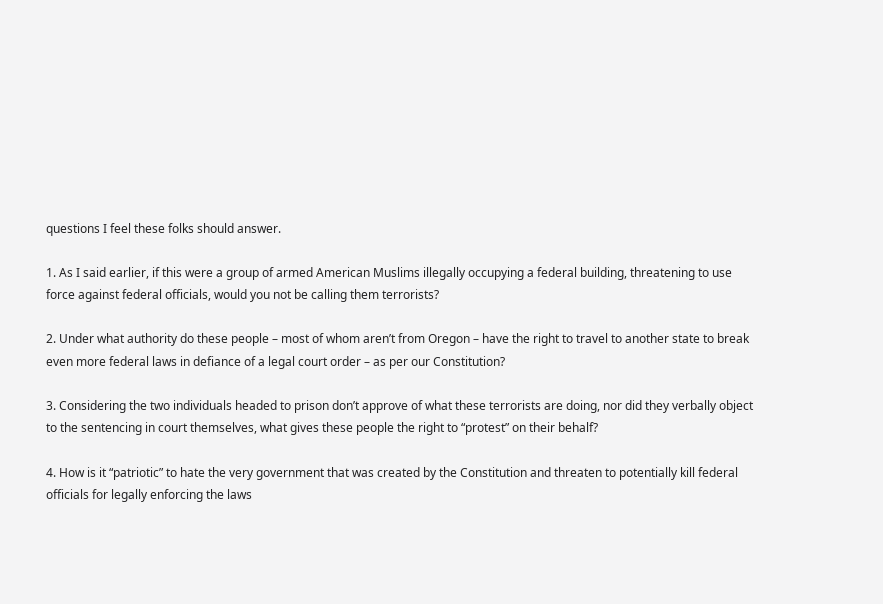questions I feel these folks should answer.

1. As I said earlier, if this were a group of armed American Muslims illegally occupying a federal building, threatening to use force against federal officials, would you not be calling them terrorists?

2. Under what authority do these people – most of whom aren’t from Oregon – have the right to travel to another state to break even more federal laws in defiance of a legal court order – as per our Constitution?

3. Considering the two individuals headed to prison don’t approve of what these terrorists are doing, nor did they verbally object to the sentencing in court themselves, what gives these people the right to “protest” on their behalf?

4. How is it “patriotic” to hate the very government that was created by the Constitution and threaten to potentially kill federal officials for legally enforcing the laws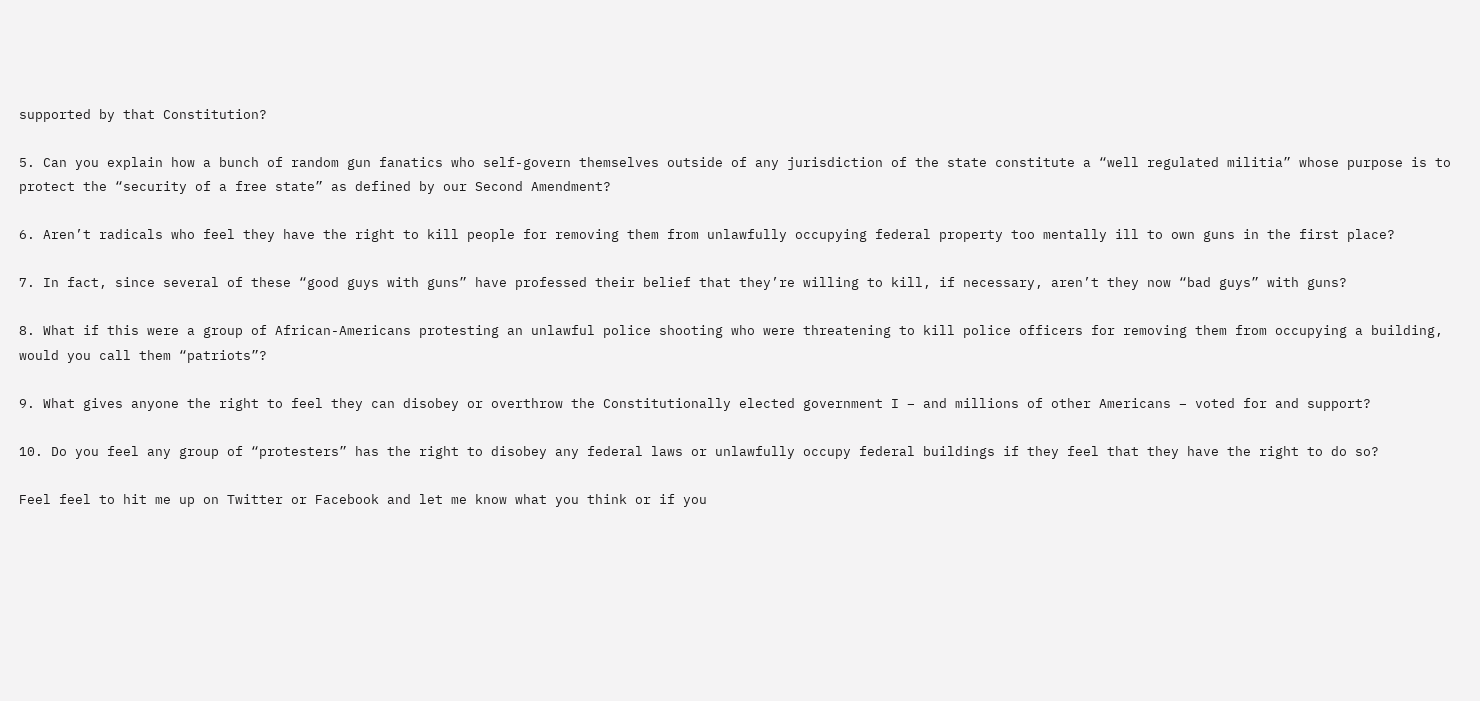supported by that Constitution?

5. Can you explain how a bunch of random gun fanatics who self-govern themselves outside of any jurisdiction of the state constitute a “well regulated militia” whose purpose is to protect the “security of a free state” as defined by our Second Amendment?

6. Aren’t radicals who feel they have the right to kill people for removing them from unlawfully occupying federal property too mentally ill to own guns in the first place?

7. In fact, since several of these “good guys with guns” have professed their belief that they’re willing to kill, if necessary, aren’t they now “bad guys” with guns?

8. What if this were a group of African-Americans protesting an unlawful police shooting who were threatening to kill police officers for removing them from occupying a building, would you call them “patriots”?

9. What gives anyone the right to feel they can disobey or overthrow the Constitutionally elected government I – and millions of other Americans – voted for and support?

10. Do you feel any group of “protesters” has the right to disobey any federal laws or unlawfully occupy federal buildings if they feel that they have the right to do so?

Feel feel to hit me up on Twitter or Facebook and let me know what you think or if you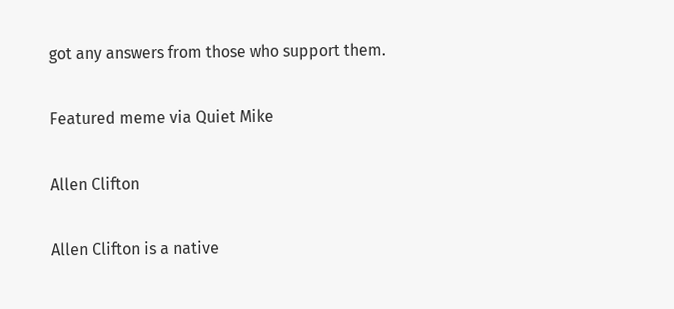got any answers from those who support them.

Featured meme via Quiet Mike

Allen Clifton

Allen Clifton is a native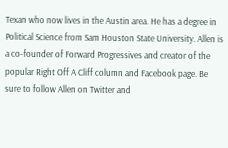Texan who now lives in the Austin area. He has a degree in Political Science from Sam Houston State University. Allen is a co-founder of Forward Progressives and creator of the popular Right Off A Cliff column and Facebook page. Be sure to follow Allen on Twitter and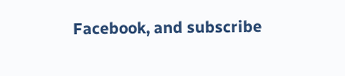Facebook, and subscribe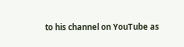to his channel on YouTube as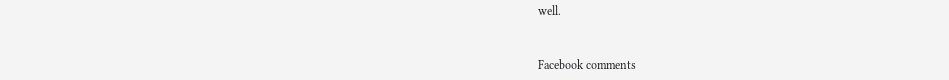well.


Facebook comments